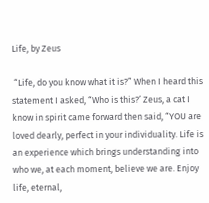Life, by Zeus

 “Life, do you know what it is?” When I heard this statement I asked, “Who is this?’ Zeus, a cat I know in spirit came forward then said, “YOU are loved dearly, perfect in your individuality. Life is an experience which brings understanding into who we, at each moment, believe we are. Enjoy life, eternal,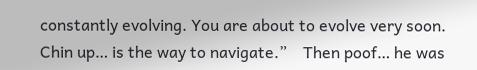constantly evolving. You are about to evolve very soon. Chin up… is the way to navigate.”    Then poof… he was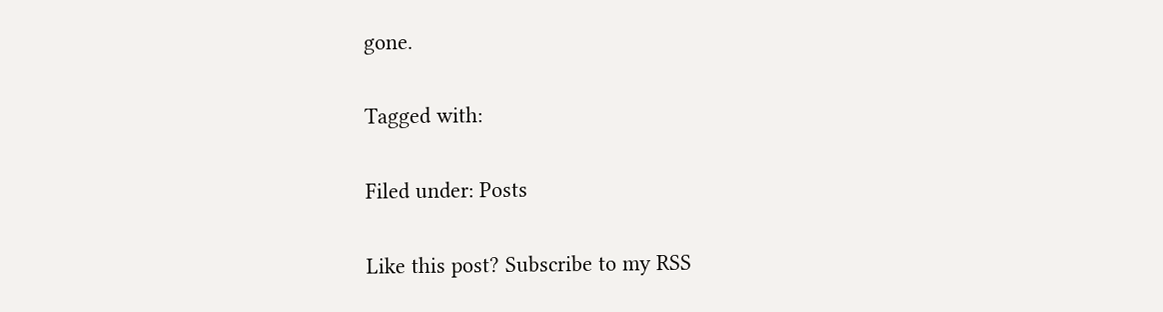gone.

Tagged with:

Filed under: Posts

Like this post? Subscribe to my RSS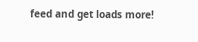feed and get loads more!